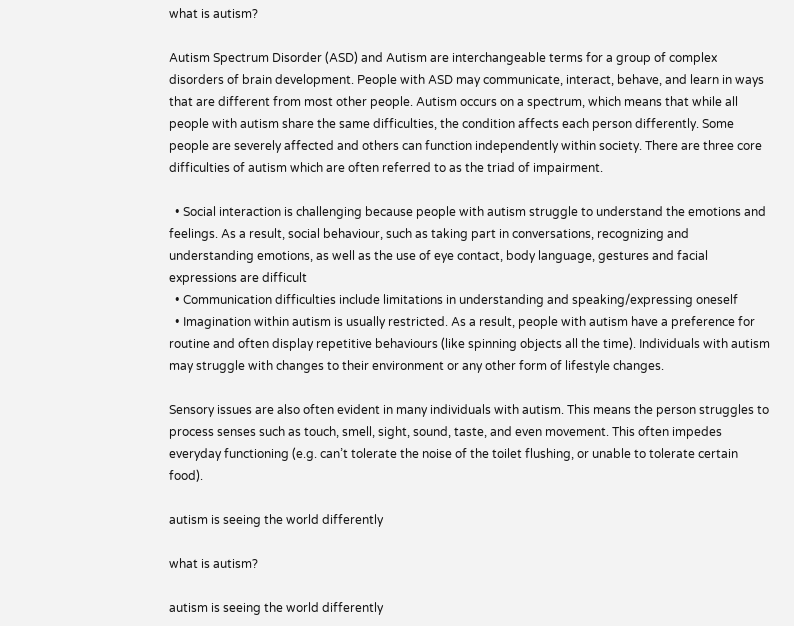what is autism?

Autism Spectrum Disorder (ASD) and Autism are interchangeable terms for a group of complex disorders of brain development. People with ASD may communicate, interact, behave, and learn in ways that are different from most other people. Autism occurs on a spectrum, which means that while all people with autism share the same difficulties, the condition affects each person differently. Some people are severely affected and others can function independently within society. There are three core difficulties of autism which are often referred to as the triad of impairment.

  • Social interaction is challenging because people with autism struggle to understand the emotions and feelings. As a result, social behaviour, such as taking part in conversations, recognizing and understanding emotions, as well as the use of eye contact, body language, gestures and facial expressions are difficult
  • Communication difficulties include limitations in understanding and speaking/expressing oneself
  • Imagination within autism is usually restricted. As a result, people with autism have a preference for routine and often display repetitive behaviours (like spinning objects all the time). Individuals with autism may struggle with changes to their environment or any other form of lifestyle changes.

Sensory issues are also often evident in many individuals with autism. This means the person struggles to process senses such as touch, smell, sight, sound, taste, and even movement. This often impedes everyday functioning (e.g. can’t tolerate the noise of the toilet flushing, or unable to tolerate certain food).

autism is seeing the world differently

what is autism?

autism is seeing the world differently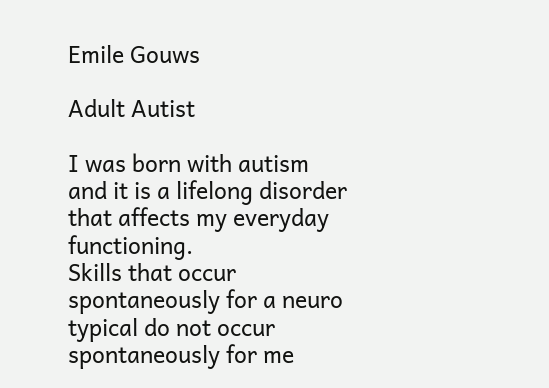Emile Gouws

Adult Autist

I was born with autism and it is a lifelong disorder that affects my everyday functioning.
Skills that occur spontaneously for a neuro typical do not occur spontaneously for me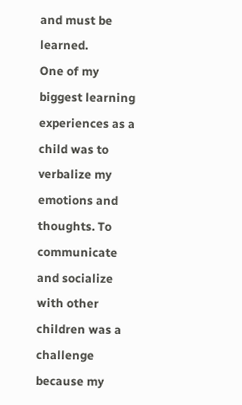and must be learned.
One of my biggest learning experiences as a child was to verbalize my emotions and thoughts. To communicate and socialize with other children was a challenge because my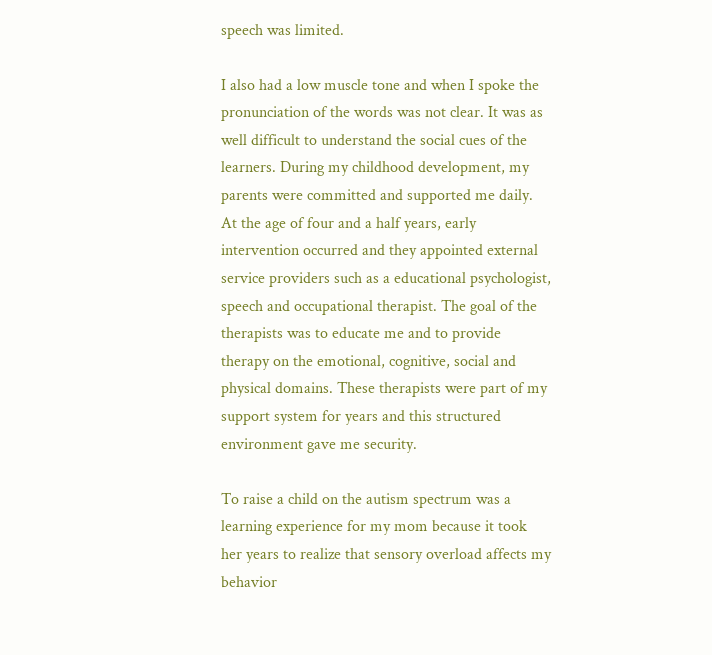speech was limited.

I also had a low muscle tone and when I spoke the pronunciation of the words was not clear. It was as well difficult to understand the social cues of the learners. During my childhood development, my parents were committed and supported me daily.
At the age of four and a half years, early intervention occurred and they appointed external service providers such as a educational psychologist, speech and occupational therapist. The goal of the therapists was to educate me and to provide therapy on the emotional, cognitive, social and physical domains. These therapists were part of my support system for years and this structured environment gave me security.

To raise a child on the autism spectrum was a learning experience for my mom because it took her years to realize that sensory overload affects my behavior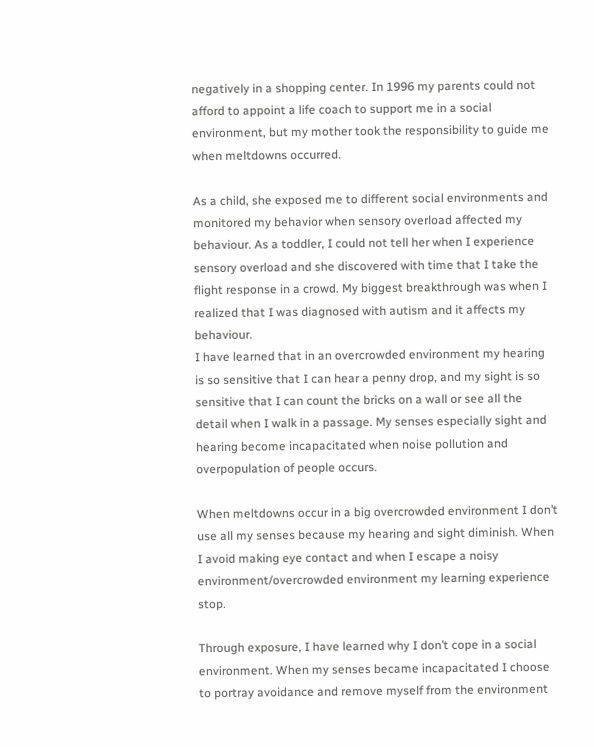negatively in a shopping center. In 1996 my parents could not afford to appoint a life coach to support me in a social environment, but my mother took the responsibility to guide me when meltdowns occurred.

As a child, she exposed me to different social environments and monitored my behavior when sensory overload affected my behaviour. As a toddler, I could not tell her when I experience sensory overload and she discovered with time that I take the flight response in a crowd. My biggest breakthrough was when I realized that I was diagnosed with autism and it affects my behaviour.
I have learned that in an overcrowded environment my hearing is so sensitive that I can hear a penny drop, and my sight is so sensitive that I can count the bricks on a wall or see all the detail when I walk in a passage. My senses especially sight and hearing become incapacitated when noise pollution and overpopulation of people occurs.

When meltdowns occur in a big overcrowded environment I don’t use all my senses because my hearing and sight diminish. When I avoid making eye contact and when I escape a noisy environment/overcrowded environment my learning experience stop.

Through exposure, I have learned why I don’t cope in a social environment. When my senses became incapacitated I choose to portray avoidance and remove myself from the environment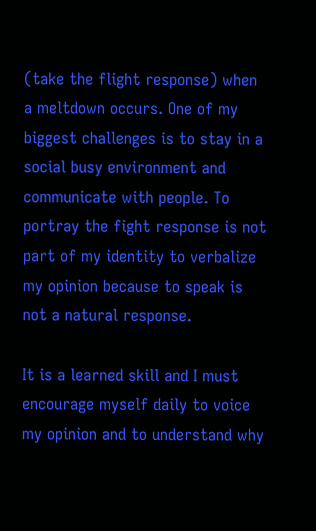(take the flight response) when a meltdown occurs. One of my biggest challenges is to stay in a social busy environment and communicate with people. To portray the fight response is not part of my identity to verbalize my opinion because to speak is not a natural response.

It is a learned skill and I must encourage myself daily to voice my opinion and to understand why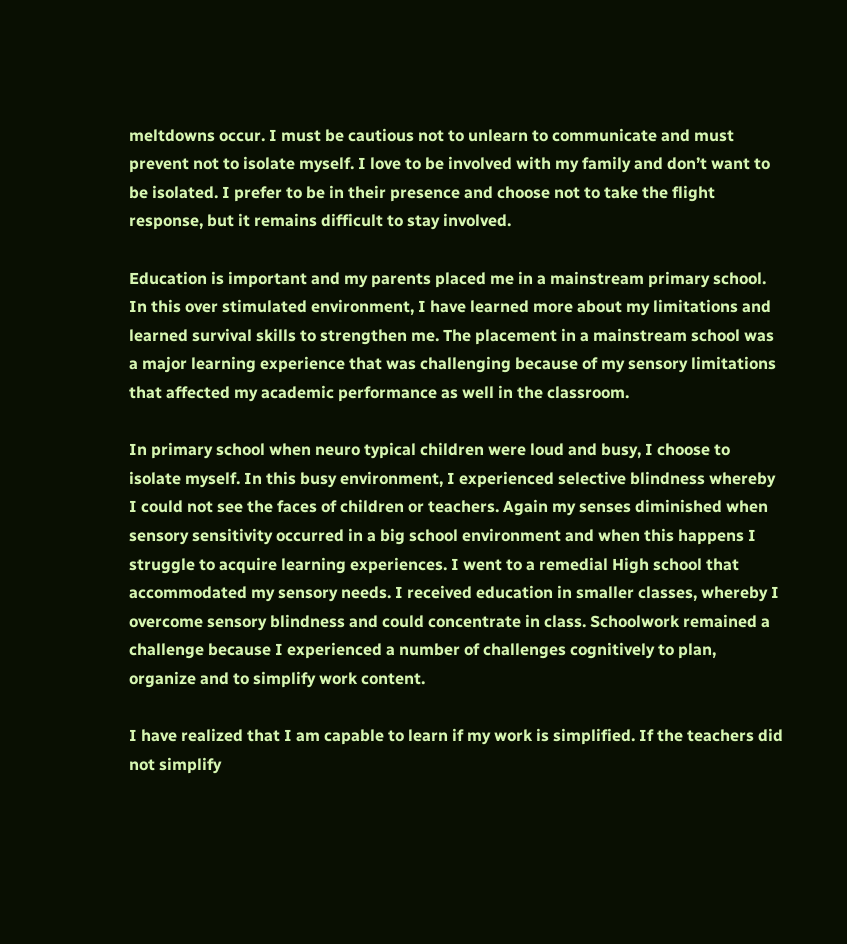meltdowns occur. I must be cautious not to unlearn to communicate and must prevent not to isolate myself. I love to be involved with my family and don’t want to be isolated. I prefer to be in their presence and choose not to take the flight response, but it remains difficult to stay involved.

Education is important and my parents placed me in a mainstream primary school. In this over stimulated environment, I have learned more about my limitations and learned survival skills to strengthen me. The placement in a mainstream school was a major learning experience that was challenging because of my sensory limitations that affected my academic performance as well in the classroom.

In primary school when neuro typical children were loud and busy, I choose to isolate myself. In this busy environment, I experienced selective blindness whereby I could not see the faces of children or teachers. Again my senses diminished when sensory sensitivity occurred in a big school environment and when this happens I struggle to acquire learning experiences. I went to a remedial High school that accommodated my sensory needs. I received education in smaller classes, whereby I overcome sensory blindness and could concentrate in class. Schoolwork remained a challenge because I experienced a number of challenges cognitively to plan, organize and to simplify work content.

I have realized that I am capable to learn if my work is simplified. If the teachers did not simplify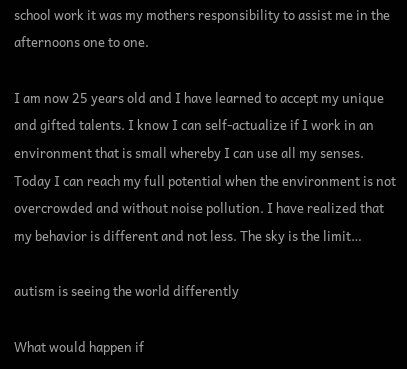school work it was my mothers responsibility to assist me in the afternoons one to one.

I am now 25 years old and I have learned to accept my unique and gifted talents. I know I can self-actualize if I work in an environment that is small whereby I can use all my senses. Today I can reach my full potential when the environment is not overcrowded and without noise pollution. I have realized that my behavior is different and not less. The sky is the limit…

autism is seeing the world differently

What would happen if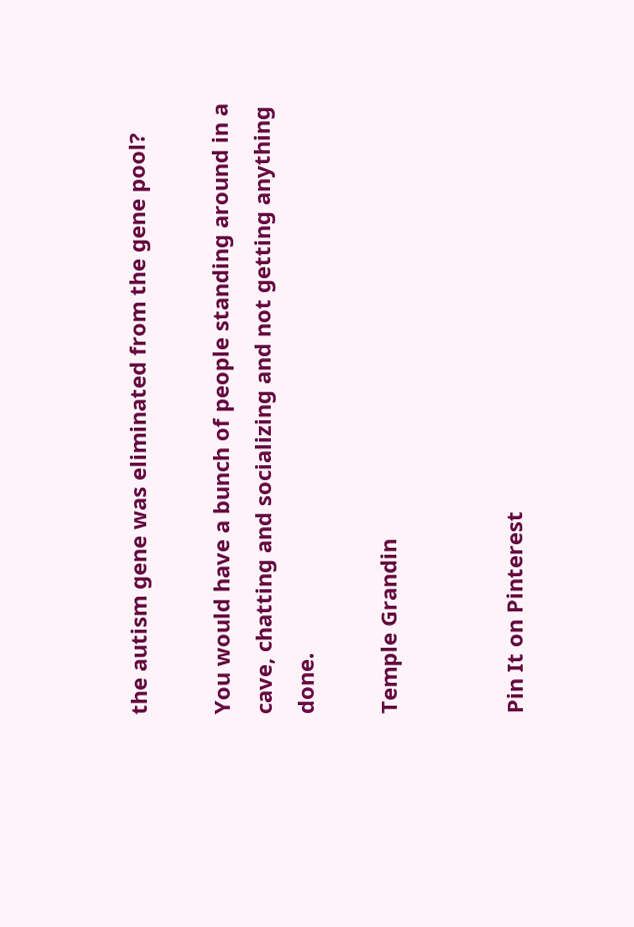the autism gene was eliminated from the gene pool?

You would have a bunch of people standing around in a cave, chatting and socializing and not getting anything done.

Temple Grandin


Pin It on Pinterest